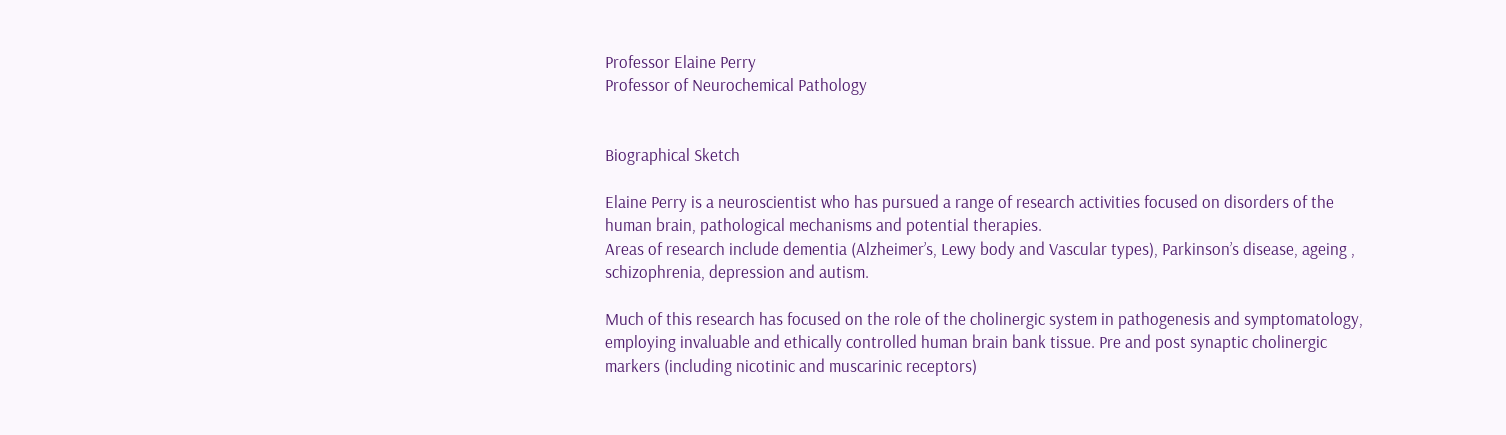Professor Elaine Perry
Professor of Neurochemical Pathology


Biographical Sketch

Elaine Perry is a neuroscientist who has pursued a range of research activities focused on disorders of the human brain, pathological mechanisms and potential therapies.
Areas of research include dementia (Alzheimer’s, Lewy body and Vascular types), Parkinson’s disease, ageing , schizophrenia, depression and autism.

Much of this research has focused on the role of the cholinergic system in pathogenesis and symptomatology, employing invaluable and ethically controlled human brain bank tissue. Pre and post synaptic cholinergic markers (including nicotinic and muscarinic receptors)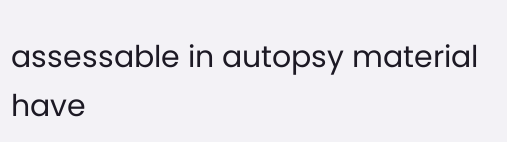assessable in autopsy material have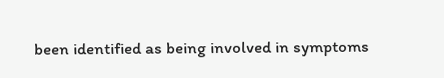been identified as being involved in symptoms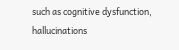such as cognitive dysfunction, hallucinations